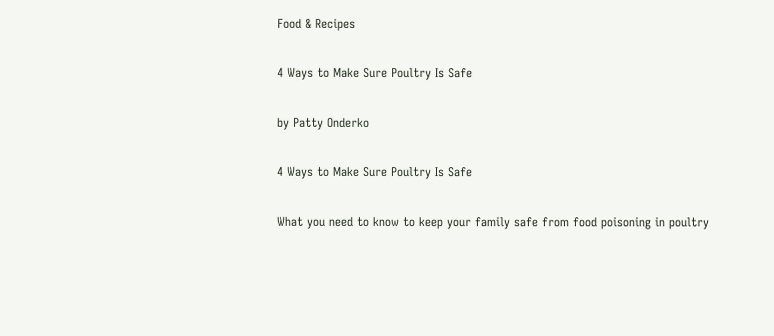Food & Recipes

4 Ways to Make Sure Poultry Is Safe

by Patty Onderko

4 Ways to Make Sure Poultry Is Safe

What you need to know to keep your family safe from food poisoning in poultry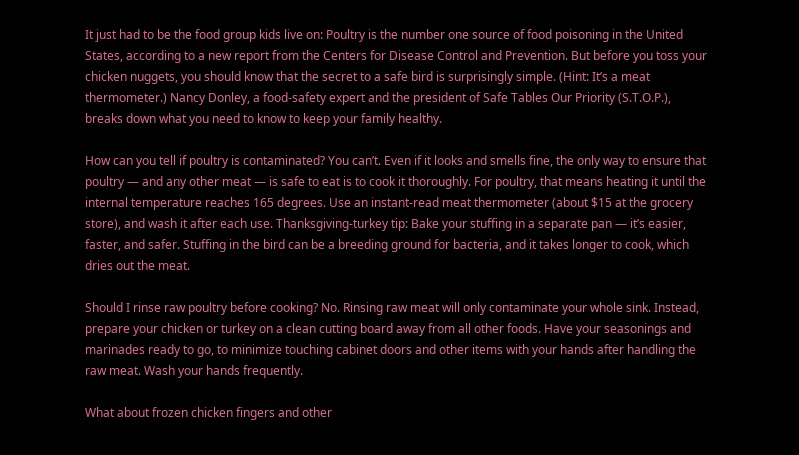It just had to be the food group kids live on: Poultry is the number one source of food poisoning in the United States, according to a new report from the Centers for Disease Control and Prevention. But before you toss your chicken nuggets, you should know that the secret to a safe bird is surprisingly simple. (Hint: It’s a meat thermometer.) Nancy Donley, a food-safety expert and the president of Safe Tables Our Priority (S.T.O.P.), breaks down what you need to know to keep your family healthy.

How can you tell if poultry is contaminated? You can’t. Even if it looks and smells fine, the only way to ensure that poultry — and any other meat — is safe to eat is to cook it thoroughly. For poultry, that means heating it until the internal temperature reaches 165 degrees. Use an instant-read meat thermometer (about $15 at the grocery store), and wash it after each use. Thanksgiving-turkey tip: Bake your stuffing in a separate pan — it’s easier, faster, and safer. Stuffing in the bird can be a breeding ground for bacteria, and it takes longer to cook, which dries out the meat.

Should I rinse raw poultry before cooking? No. Rinsing raw meat will only contaminate your whole sink. Instead, prepare your chicken or turkey on a clean cutting board away from all other foods. Have your seasonings and marinades ready to go, to minimize touching cabinet doors and other items with your hands after handling the raw meat. Wash your hands frequently.

What about frozen chicken fingers and other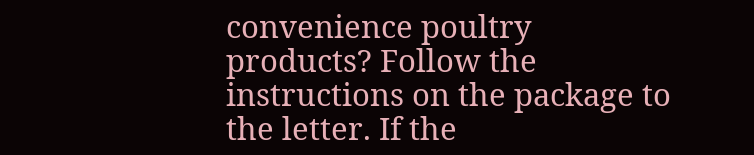convenience poultry products? Follow the instructions on the package to the letter. If the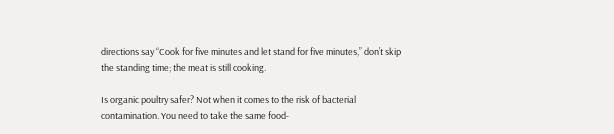directions say “Cook for five minutes and let stand for five minutes,” don’t skip the standing time; the meat is still cooking.

Is organic poultry safer? Not when it comes to the risk of bacterial contamination. You need to take the same food-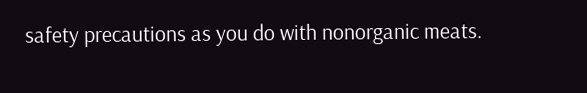safety precautions as you do with nonorganic meats.